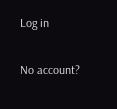Log in

No account?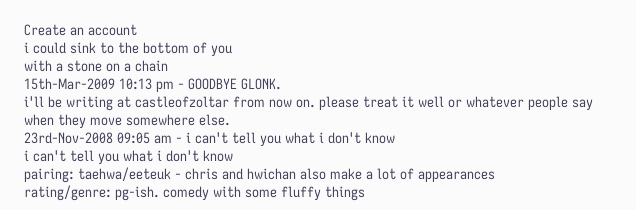Create an account
i could sink to the bottom of you
with a stone on a chain
15th-Mar-2009 10:13 pm - GOODBYE GLONK.
i'll be writing at castleofzoltar from now on. please treat it well or whatever people say when they move somewhere else.
23rd-Nov-2008 09:05 am - i can't tell you what i don't know
i can't tell you what i don't know
pairing: taehwa/eeteuk - chris and hwichan also make a lot of appearances
rating/genre: pg-ish. comedy with some fluffy things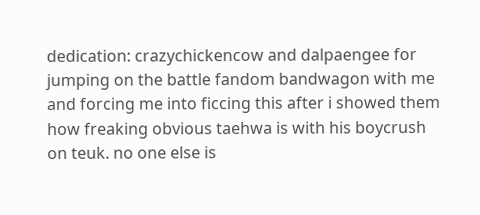dedication: crazychickencow and dalpaengee for jumping on the battle fandom bandwagon with me and forcing me into ficcing this after i showed them how freaking obvious taehwa is with his boycrush on teuk. no one else is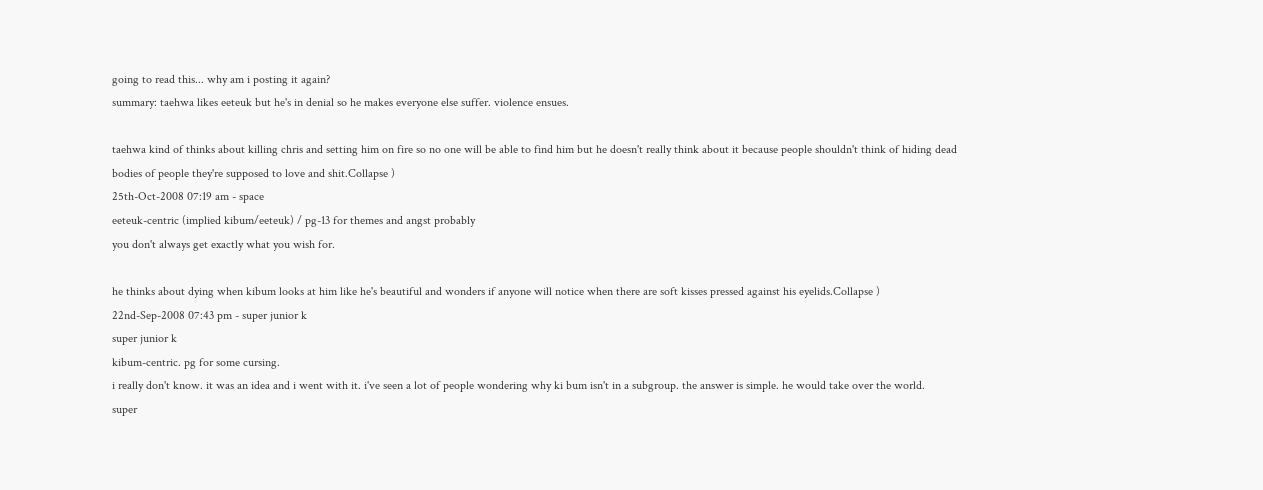going to read this... why am i posting it again?
summary: taehwa likes eeteuk but he's in denial so he makes everyone else suffer. violence ensues.

taehwa kind of thinks about killing chris and setting him on fire so no one will be able to find him but he doesn't really think about it because people shouldn't think of hiding dead bodies of people they're supposed to love and shit.Collapse )
25th-Oct-2008 07:19 am - space
eeteuk-centric (implied kibum/eeteuk) / pg-13 for themes and angst probably
you don't always get exactly what you wish for.

he thinks about dying when kibum looks at him like he's beautiful and wonders if anyone will notice when there are soft kisses pressed against his eyelids.Collapse )
22nd-Sep-2008 07:43 pm - super junior k
super junior k
kibum-centric. pg for some cursing.
i really don't know. it was an idea and i went with it. i've seen a lot of people wondering why ki bum isn't in a subgroup. the answer is simple. he would take over the world.
super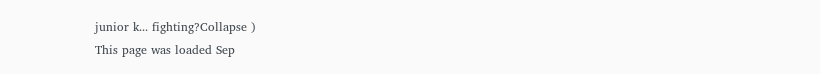junior k... fighting?Collapse )
This page was loaded Sep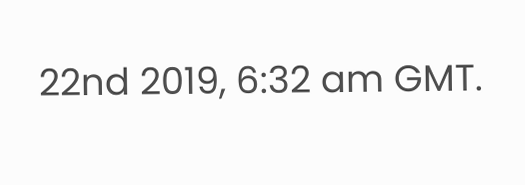22nd 2019, 6:32 am GMT.